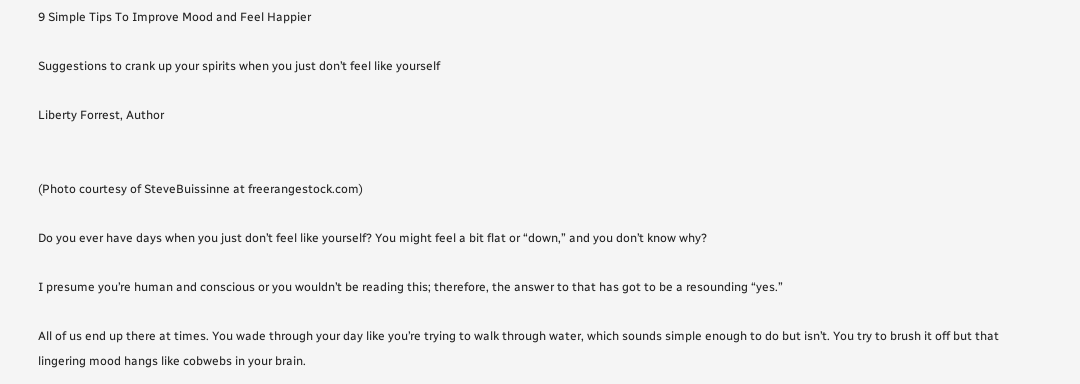9 Simple Tips To Improve Mood and Feel Happier

Suggestions to crank up your spirits when you just don’t feel like yourself

Liberty Forrest, Author


(Photo courtesy of SteveBuissinne at freerangestock.com)

Do you ever have days when you just don’t feel like yourself? You might feel a bit flat or “down,” and you don’t know why?

I presume you’re human and conscious or you wouldn’t be reading this; therefore, the answer to that has got to be a resounding “yes.”

All of us end up there at times. You wade through your day like you’re trying to walk through water, which sounds simple enough to do but isn’t. You try to brush it off but that lingering mood hangs like cobwebs in your brain.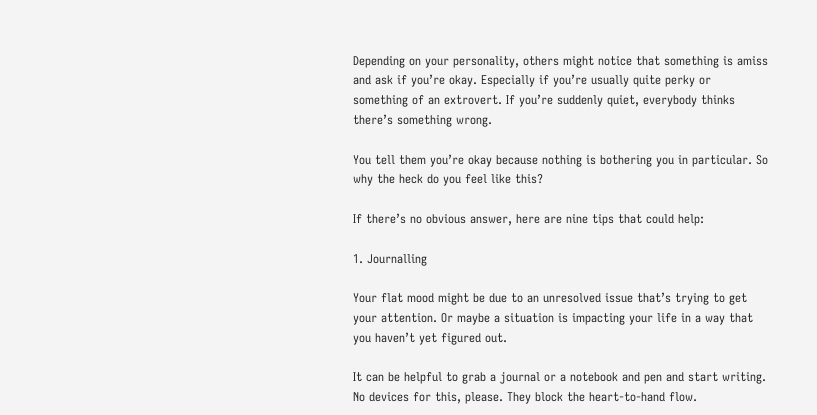Depending on your personality, others might notice that something is amiss and ask if you’re okay. Especially if you’re usually quite perky or something of an extrovert. If you’re suddenly quiet, everybody thinks there’s something wrong.

You tell them you’re okay because nothing is bothering you in particular. So why the heck do you feel like this?

If there’s no obvious answer, here are nine tips that could help:

1. Journalling

Your flat mood might be due to an unresolved issue that’s trying to get your attention. Or maybe a situation is impacting your life in a way that you haven’t yet figured out.

It can be helpful to grab a journal or a notebook and pen and start writing. No devices for this, please. They block the heart-to-hand flow.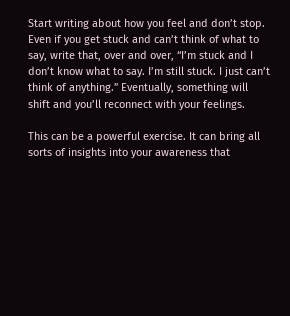Start writing about how you feel and don’t stop. Even if you get stuck and can’t think of what to say, write that, over and over, “I’m stuck and I don’t know what to say. I’m still stuck. I just can’t think of anything.” Eventually, something will shift and you’ll reconnect with your feelings.

This can be a powerful exercise. It can bring all sorts of insights into your awareness that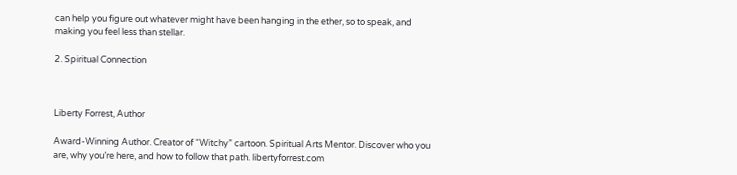can help you figure out whatever might have been hanging in the ether, so to speak, and making you feel less than stellar.

2. Spiritual Connection



Liberty Forrest, Author

Award-Winning Author. Creator of “Witchy” cartoon. Spiritual Arts Mentor. Discover who you are, why you’re here, and how to follow that path. libertyforrest.com